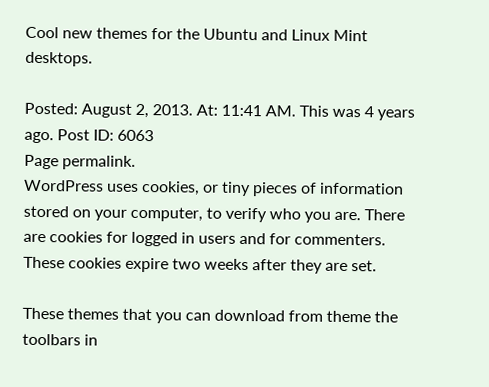Cool new themes for the Ubuntu and Linux Mint desktops.

Posted: August 2, 2013. At: 11:41 AM. This was 4 years ago. Post ID: 6063
Page permalink.
WordPress uses cookies, or tiny pieces of information stored on your computer, to verify who you are. There are cookies for logged in users and for commenters. These cookies expire two weeks after they are set.

These themes that you can download from theme the toolbars in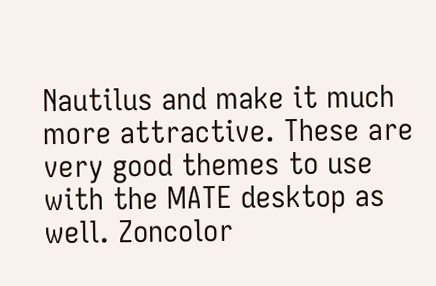Nautilus and make it much more attractive. These are very good themes to use with the MATE desktop as well. Zoncolor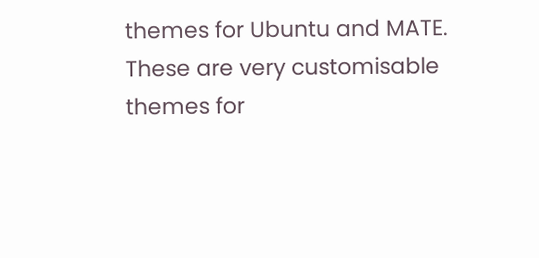themes for Ubuntu and MATE. These are very customisable themes for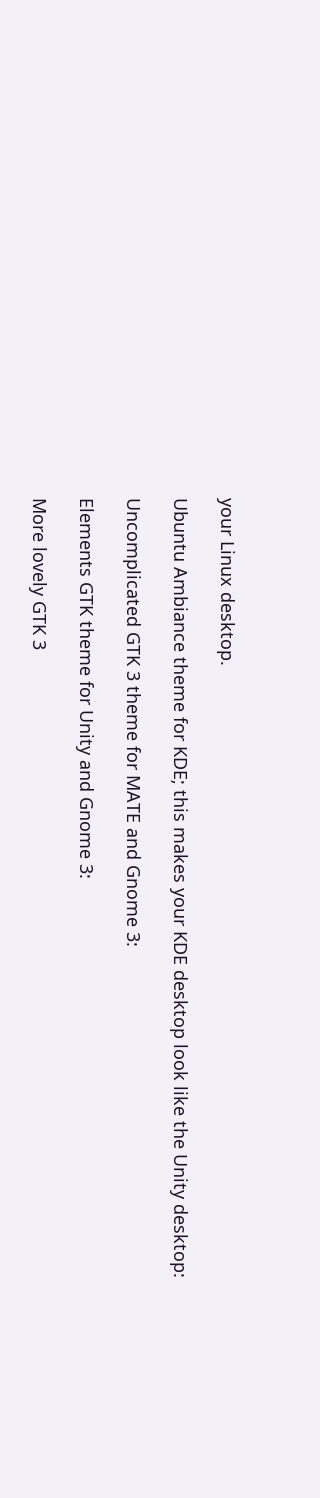your Linux desktop.

Ubuntu Ambiance theme for KDE; this makes your KDE desktop look like the Unity desktop:

Uncomplicated GTK 3 theme for MATE and Gnome 3:

Elements GTK theme for Unity and Gnome 3:

More lovely GTK 3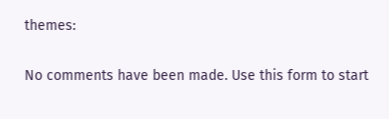themes:

No comments have been made. Use this form to start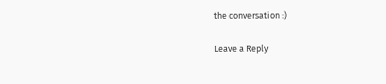the conversation :)

Leave a Reply